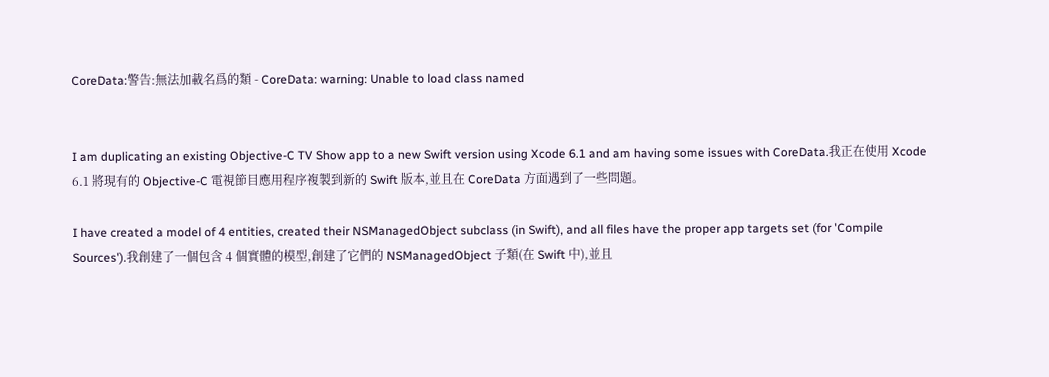CoreData:警告:無法加載名爲的類 - CoreData: warning: Unable to load class named


I am duplicating an existing Objective-C TV Show app to a new Swift version using Xcode 6.1 and am having some issues with CoreData.我正在使用 Xcode 6.1 將現有的 Objective-C 電視節目應用程序複製到新的 Swift 版本,並且在 CoreData 方面遇到了一些問題。

I have created a model of 4 entities, created their NSManagedObject subclass (in Swift), and all files have the proper app targets set (for 'Compile Sources').我創建了一個包含 4 個實體的模型,創建了它們的 NSManagedObject 子類(在 Swift 中),並且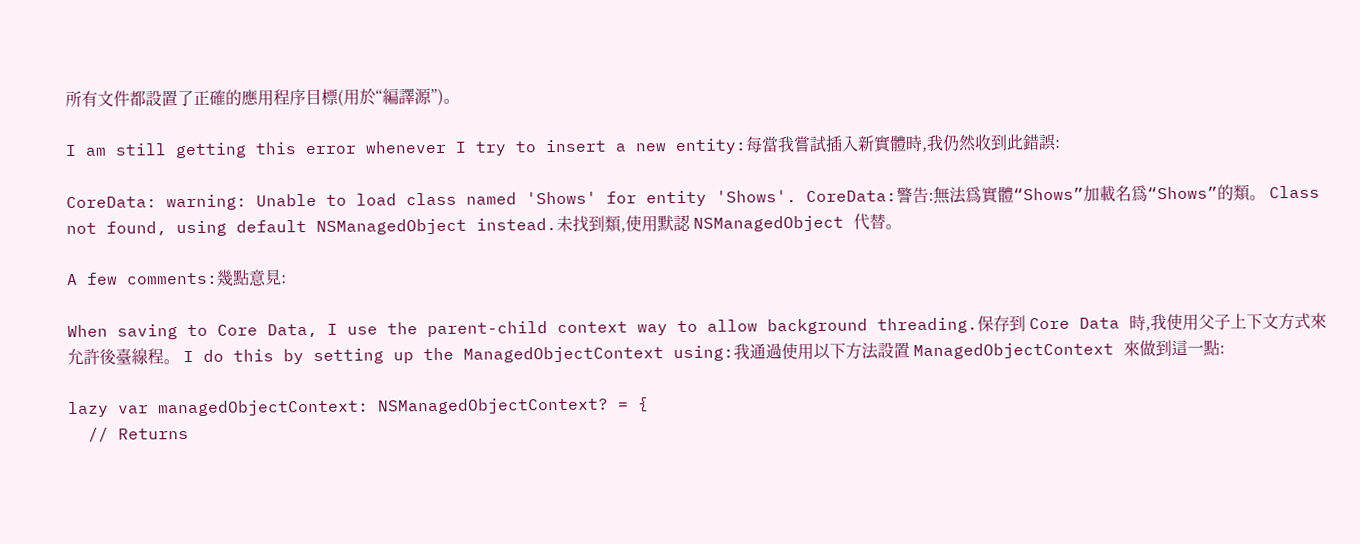所有文件都設置了正確的應用程序目標(用於“編譯源”)。

I am still getting this error whenever I try to insert a new entity:每當我嘗試插入新實體時,我仍然收到此錯誤:

CoreData: warning: Unable to load class named 'Shows' for entity 'Shows'. CoreData:警告:無法爲實體“Shows”加載名爲“Shows”的類。 Class not found, using default NSManagedObject instead.未找到類,使用默認 NSManagedObject 代替。

A few comments:幾點意見:

When saving to Core Data, I use the parent-child context way to allow background threading.保存到 Core Data 時,我使用父子上下文方式來允許後臺線程。 I do this by setting up the ManagedObjectContext using:我通過使用以下方法設置 ManagedObjectContext 來做到這一點:

lazy var managedObjectContext: NSManagedObjectContext? = {
  // Returns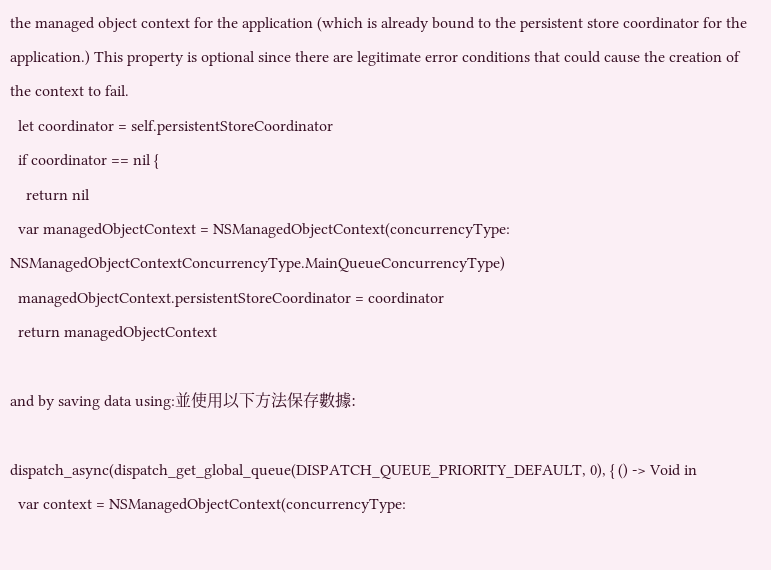the managed object context for the application (which is already bound to the persistent store coordinator for the application.) This property is optional since there are legitimate error conditions that could cause the creation of the context to fail.
  let coordinator = self.persistentStoreCoordinator
  if coordinator == nil {
    return nil
  var managedObjectContext = NSManagedObjectContext(concurrencyType: NSManagedObjectContextConcurrencyType.MainQueueConcurrencyType)
  managedObjectContext.persistentStoreCoordinator = coordinator
  return managedObjectContext

and by saving data using:並使用以下方法保存數據:

dispatch_async(dispatch_get_global_queue(DISPATCH_QUEUE_PRIORITY_DEFAULT, 0), { () -> Void in
  var context = NSManagedObjectContext(concurrencyType: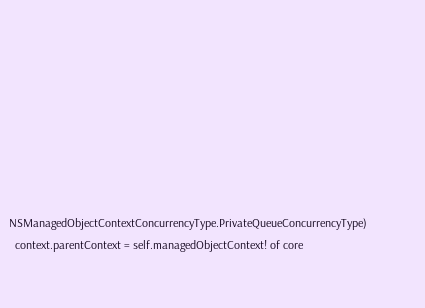NSManagedObjectContextConcurrencyType.PrivateQueueConcurrencyType)
  context.parentContext = self.managedObjectContext! of core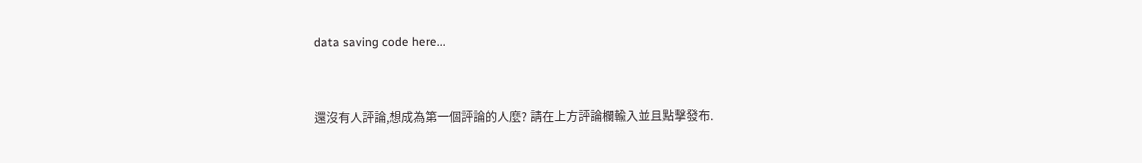data saving code here...


還沒有人評論,想成為第一個評論的人麼? 請在上方評論欄輸入並且點擊發布.